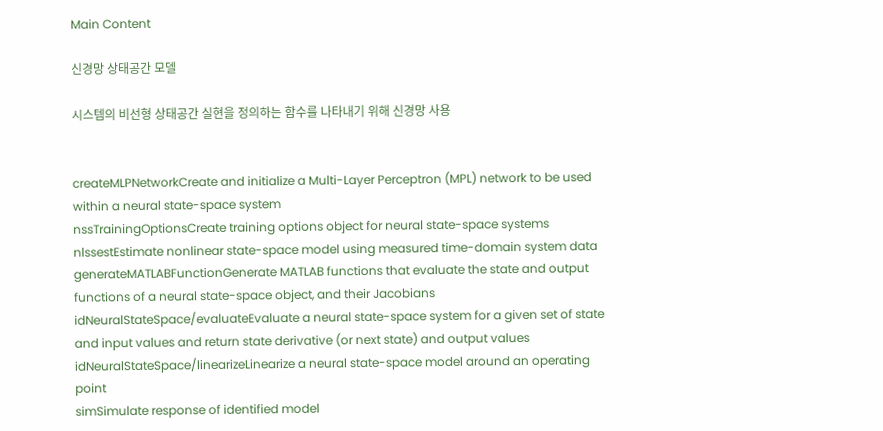Main Content

신경망 상태공간 모델

시스템의 비선형 상태공간 실현을 정의하는 함수를 나타내기 위해 신경망 사용


createMLPNetworkCreate and initialize a Multi-Layer Perceptron (MPL) network to be used within a neural state-space system
nssTrainingOptionsCreate training options object for neural state-space systems
nlssestEstimate nonlinear state-space model using measured time-domain system data
generateMATLABFunctionGenerate MATLAB functions that evaluate the state and output functions of a neural state-space object, and their Jacobians
idNeuralStateSpace/evaluateEvaluate a neural state-space system for a given set of state and input values and return state derivative (or next state) and output values
idNeuralStateSpace/linearizeLinearize a neural state-space model around an operating point
simSimulate response of identified model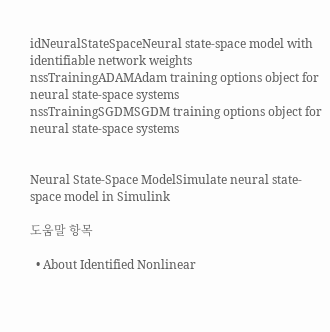idNeuralStateSpaceNeural state-space model with identifiable network weights
nssTrainingADAMAdam training options object for neural state-space systems
nssTrainingSGDMSGDM training options object for neural state-space systems


Neural State-Space ModelSimulate neural state-space model in Simulink

도움말 항목

  • About Identified Nonlinear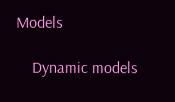Models

    Dynamic models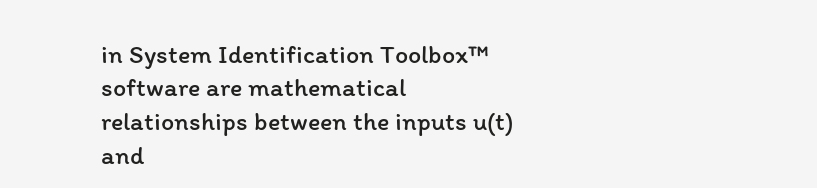in System Identification Toolbox™ software are mathematical relationships between the inputs u(t) and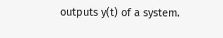outputs y(t) of a system.